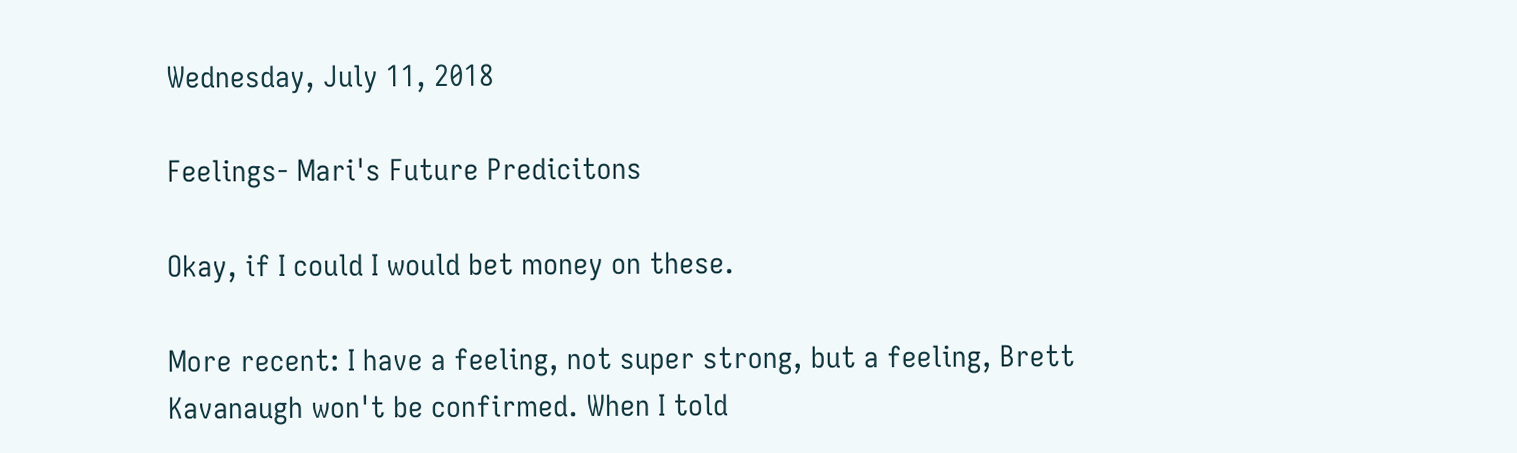Wednesday, July 11, 2018

Feelings- Mari's Future Predicitons

Okay, if I could I would bet money on these.

More recent: I have a feeling, not super strong, but a feeling, Brett Kavanaugh won't be confirmed. When I told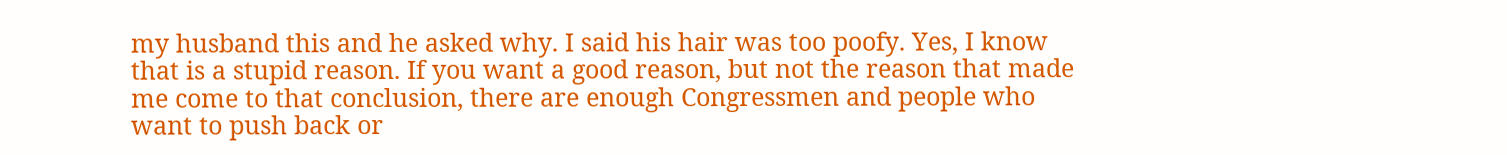my husband this and he asked why. I said his hair was too poofy. Yes, I know that is a stupid reason. If you want a good reason, but not the reason that made me come to that conclusion, there are enough Congressmen and people who want to push back or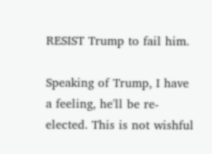RESIST Trump to fail him.

Speaking of Trump, I have a feeling, he'll be re-elected. This is not wishful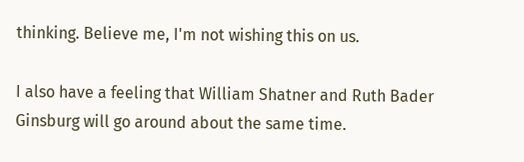thinking. Believe me, I'm not wishing this on us.

I also have a feeling that William Shatner and Ruth Bader Ginsburg will go around about the same time.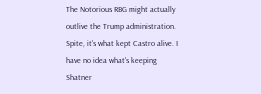The Notorious RBG might actually outlive the Trump administration. Spite, it's what kept Castro alive. I have no idea what's keeping Shatner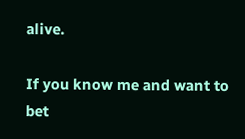alive.

If you know me and want to bet